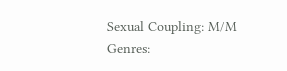Sexual Coupling: M/M
Genres: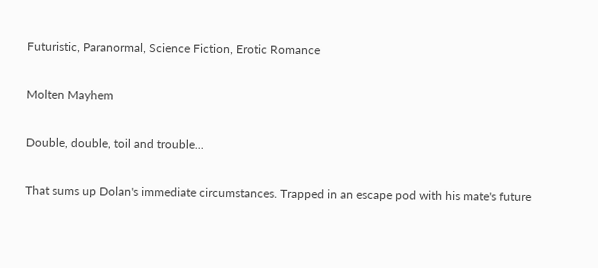Futuristic, Paranormal, Science Fiction, Erotic Romance

Molten Mayhem

Double, double, toil and trouble...

That sums up Dolan's immediate circumstances. Trapped in an escape pod with his mate's future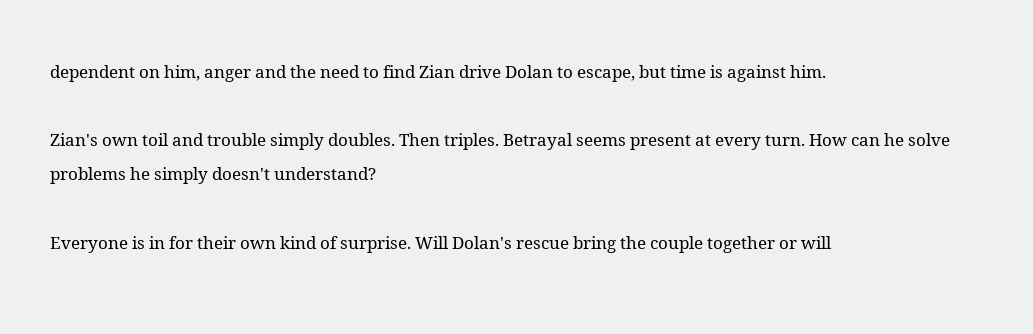dependent on him, anger and the need to find Zian drive Dolan to escape, but time is against him.

Zian's own toil and trouble simply doubles. Then triples. Betrayal seems present at every turn. How can he solve problems he simply doesn't understand?

Everyone is in for their own kind of surprise. Will Dolan's rescue bring the couple together or will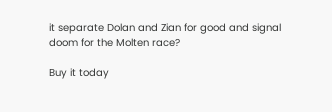it separate Dolan and Zian for good and signal doom for the Molten race?

Buy it today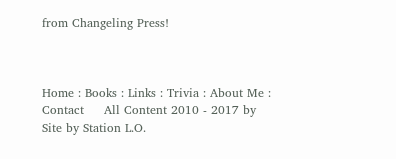from Changeling Press!



Home : Books : Links : Trivia : About Me : Contact     All Content 2010 - 2017 by Site by Station L.O.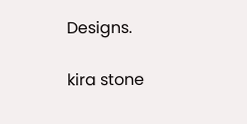Designs.

kira stone